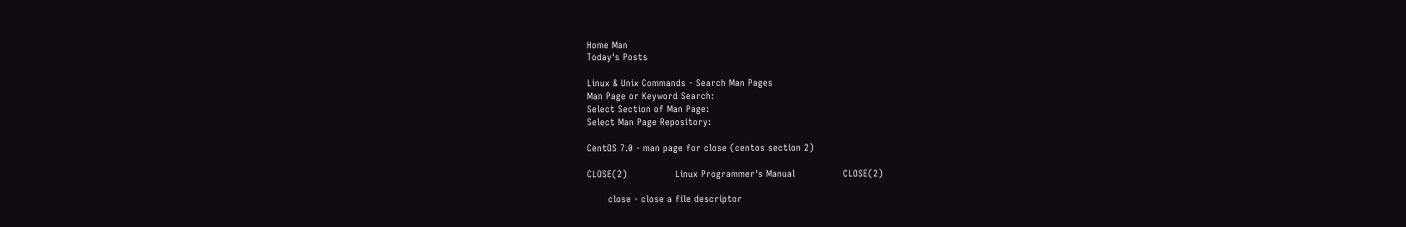Home Man
Today's Posts

Linux & Unix Commands - Search Man Pages
Man Page or Keyword Search:
Select Section of Man Page:
Select Man Page Repository:

CentOS 7.0 - man page for close (centos section 2)

CLOSE(2)                Linux Programmer's Manual                CLOSE(2)

       close - close a file descriptor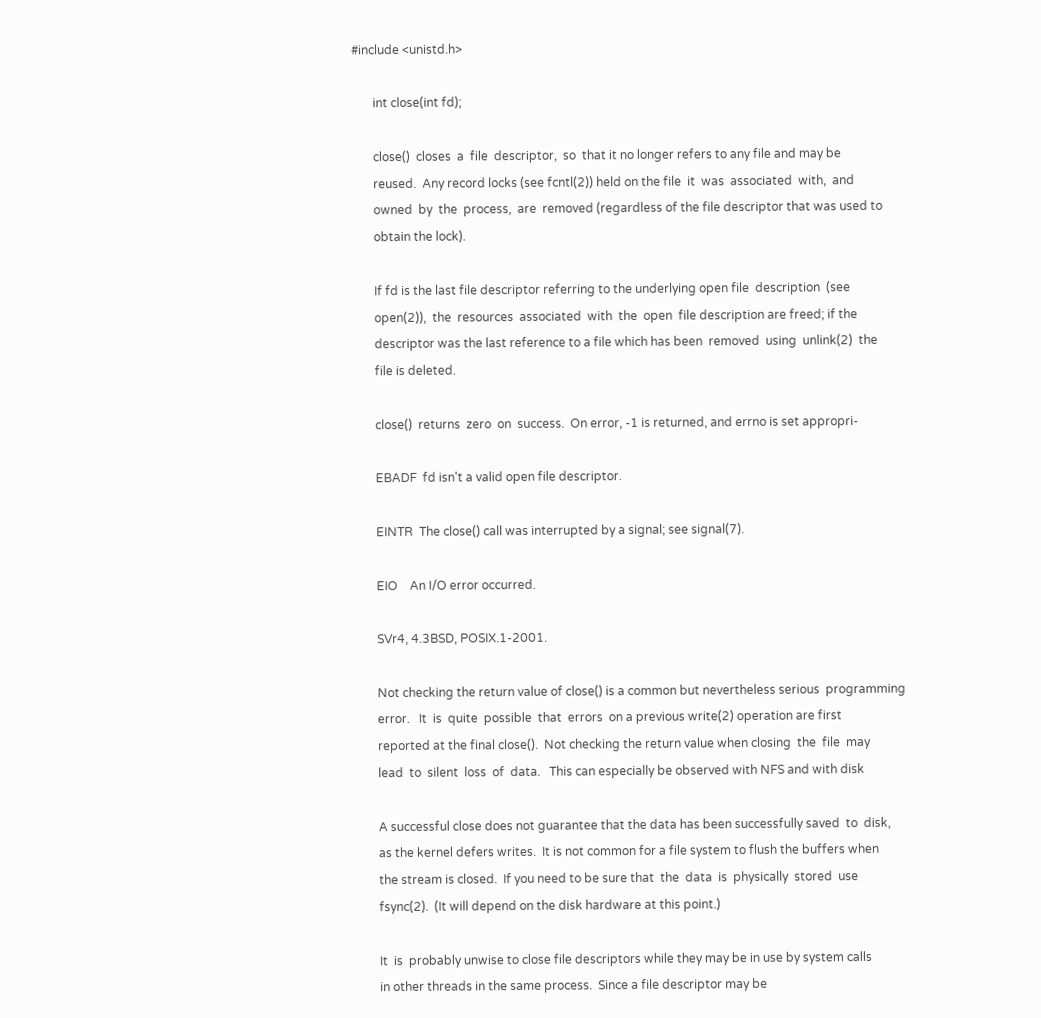#include <unistd.h>

       int close(int fd);

       close()  closes  a  file  descriptor,  so  that it no longer refers to any file and may be
       reused.  Any record locks (see fcntl(2)) held on the file  it  was  associated  with,  and
       owned  by  the  process,  are  removed (regardless of the file descriptor that was used to
       obtain the lock).

       If fd is the last file descriptor referring to the underlying open file  description  (see
       open(2)),  the  resources  associated  with  the  open  file description are freed; if the
       descriptor was the last reference to a file which has been  removed  using  unlink(2)  the
       file is deleted.

       close()  returns  zero  on  success.  On error, -1 is returned, and errno is set appropri-

       EBADF  fd isn't a valid open file descriptor.

       EINTR  The close() call was interrupted by a signal; see signal(7).

       EIO    An I/O error occurred.

       SVr4, 4.3BSD, POSIX.1-2001.

       Not checking the return value of close() is a common but nevertheless serious  programming
       error.   It  is  quite  possible  that  errors  on a previous write(2) operation are first
       reported at the final close().  Not checking the return value when closing  the  file  may
       lead  to  silent  loss  of  data.   This can especially be observed with NFS and with disk

       A successful close does not guarantee that the data has been successfully saved  to  disk,
       as the kernel defers writes.  It is not common for a file system to flush the buffers when
       the stream is closed.  If you need to be sure that  the  data  is  physically  stored  use
       fsync(2).  (It will depend on the disk hardware at this point.)

       It  is  probably unwise to close file descriptors while they may be in use by system calls
       in other threads in the same process.  Since a file descriptor may be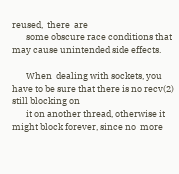reused,  there  are
       some obscure race conditions that may cause unintended side effects.

       When  dealing with sockets, you have to be sure that there is no recv(2) still blocking on
       it on another thread, otherwise it might block forever, since no  more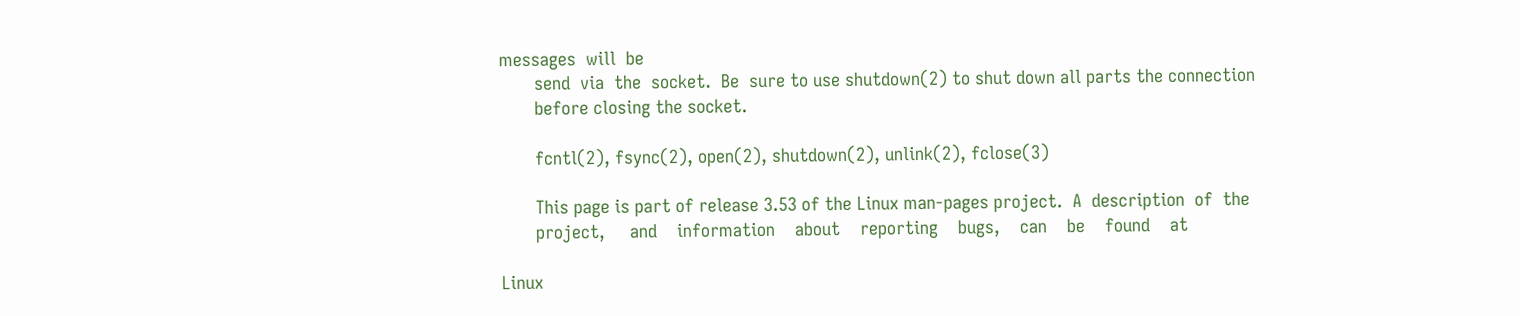messages  will  be
       send  via  the  socket.  Be  sure to use shutdown(2) to shut down all parts the connection
       before closing the socket.

       fcntl(2), fsync(2), open(2), shutdown(2), unlink(2), fclose(3)

       This page is part of release 3.53 of the Linux man-pages project.  A  description  of  the
       project,     and    information    about    reporting    bugs,    can    be    found    at

Linux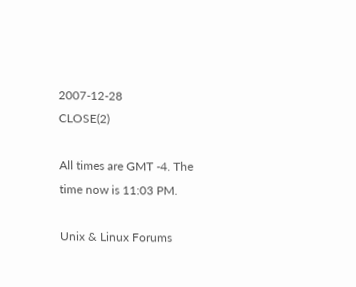2007-12-28                   CLOSE(2)

All times are GMT -4. The time now is 11:03 PM.

Unix & Linux Forums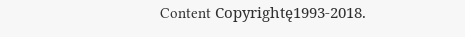Content Copyrightę1993-2018.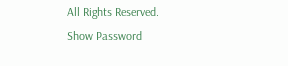All Rights Reserved.
Show Password